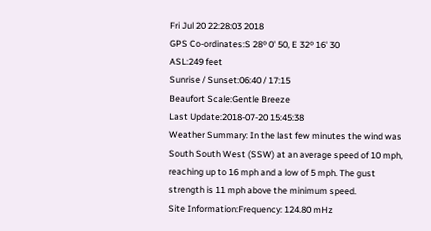Fri Jul 20 22:28:03 2018
GPS Co-ordinates:S 28º 0' 50, E 32º 16' 30
ASL:249 feet
Sunrise / Sunset:06:40 / 17:15
Beaufort Scale:Gentle Breeze
Last Update:2018-07-20 15:45:38
Weather Summary: In the last few minutes the wind was South South West (SSW) at an average speed of 10 mph, reaching up to 16 mph and a low of 5 mph. The gust strength is 11 mph above the minimum speed.
Site Information:Frequency: 124.80 mHz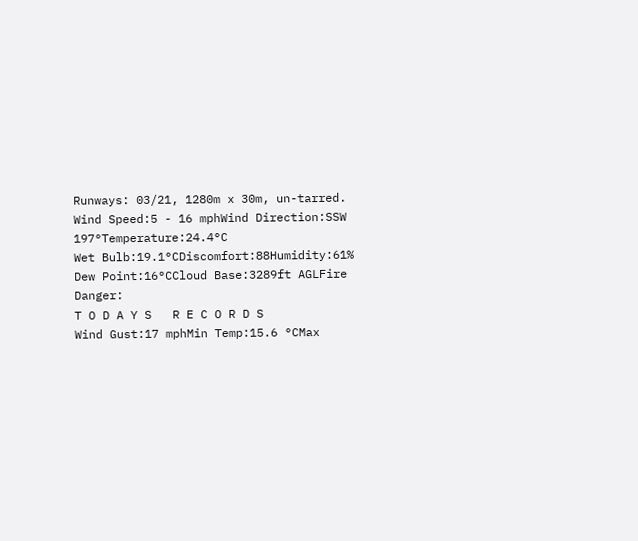Runways: 03/21, 1280m x 30m, un-tarred.
Wind Speed:5 - 16 mphWind Direction:SSW 197°Temperature:24.4°C
Wet Bulb:19.1°CDiscomfort:88Humidity:61%
Dew Point:16°CCloud Base:3289ft AGLFire Danger:
T O D A Y S   R E C O R D S
Wind Gust:17 mphMin Temp:15.6 °CMax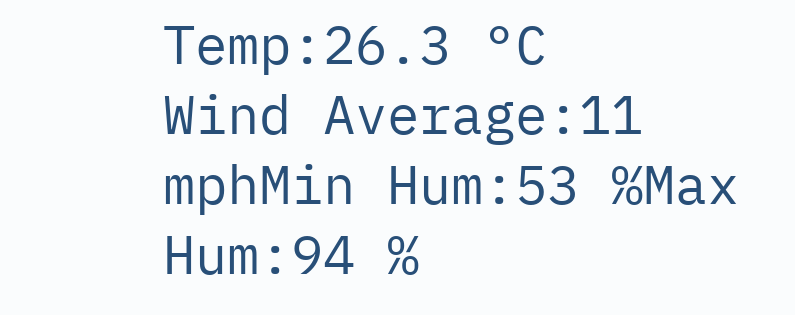Temp:26.3 °C
Wind Average:11 mphMin Hum:53 %Max Hum:94 %